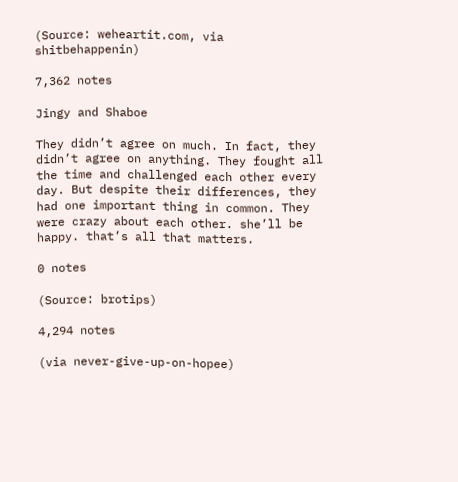(Source: weheartit.com, via shitbehappenin)

7,362 notes

Jingy and Shaboe

They didn’t agree on much. In fact, they didn’t agree on anything. They fought all the time and challenged each other every day. But despite their differences, they had one important thing in common. They were crazy about each other. she’ll be happy. that’s all that matters.

0 notes

(Source: brotips)

4,294 notes

(via never-give-up-on-hopee)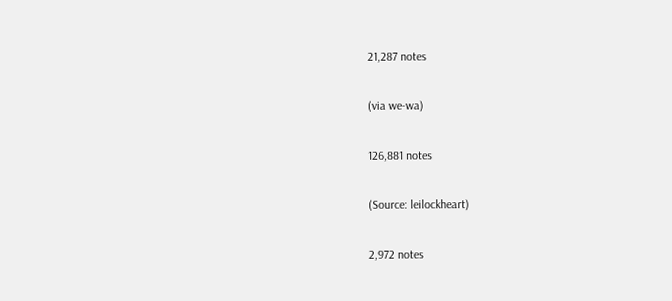21,287 notes

(via we-wa)

126,881 notes

(Source: leilockheart)

2,972 notes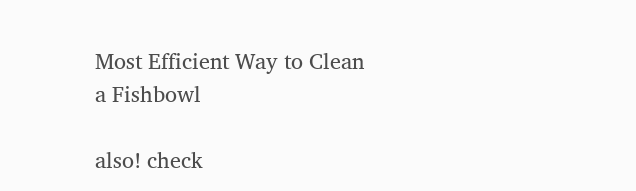Most Efficient Way to Clean a Fishbowl

also! check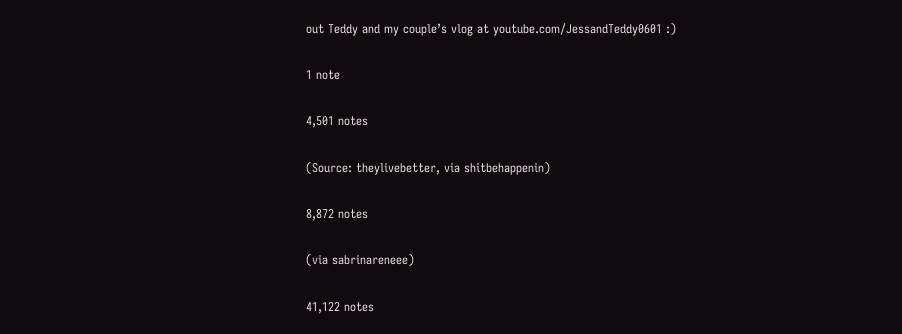out Teddy and my couple’s vlog at youtube.com/JessandTeddy0601 :)

1 note

4,501 notes

(Source: theylivebetter, via shitbehappenin)

8,872 notes

(via sabrinareneee)

41,122 notes